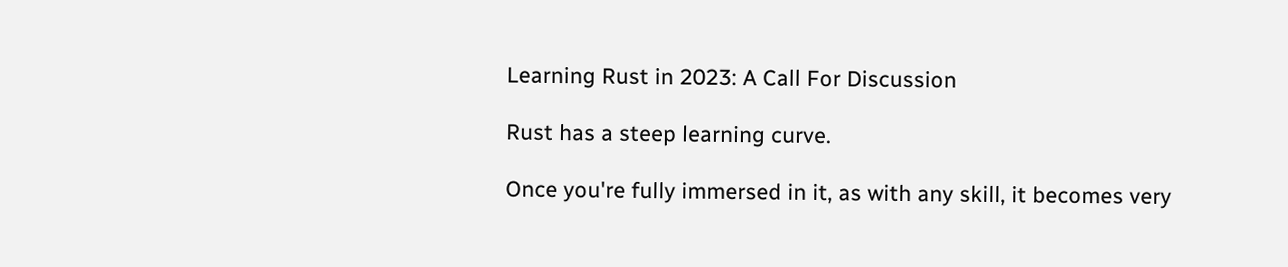Learning Rust in 2023: A Call For Discussion

Rust has a steep learning curve.

Once you're fully immersed in it, as with any skill, it becomes very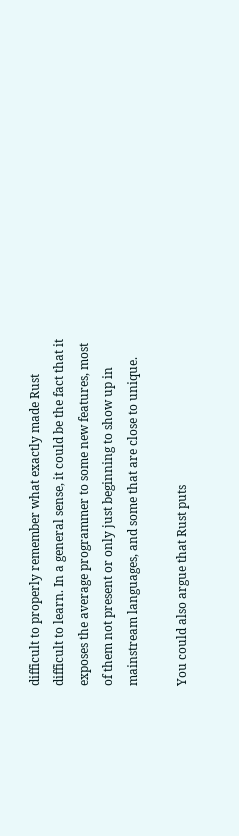difficult to properly remember what exactly made Rust difficult to learn. In a general sense, it could be the fact that it exposes the average programmer to some new features, most of them not present or only just beginning to show up in mainstream languages, and some that are close to unique.

You could also argue that Rust puts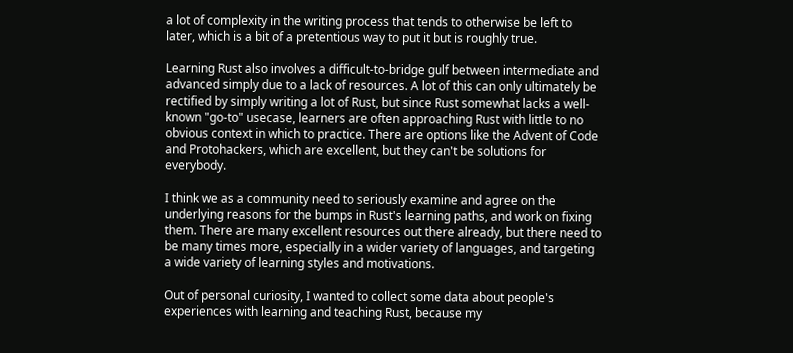a lot of complexity in the writing process that tends to otherwise be left to later, which is a bit of a pretentious way to put it but is roughly true.

Learning Rust also involves a difficult-to-bridge gulf between intermediate and advanced simply due to a lack of resources. A lot of this can only ultimately be rectified by simply writing a lot of Rust, but since Rust somewhat lacks a well-known "go-to" usecase, learners are often approaching Rust with little to no obvious context in which to practice. There are options like the Advent of Code and Protohackers, which are excellent, but they can't be solutions for everybody.

I think we as a community need to seriously examine and agree on the underlying reasons for the bumps in Rust's learning paths, and work on fixing them. There are many excellent resources out there already, but there need to be many times more, especially in a wider variety of languages, and targeting a wide variety of learning styles and motivations.

Out of personal curiosity, I wanted to collect some data about people's experiences with learning and teaching Rust, because my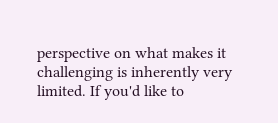perspective on what makes it challenging is inherently very limited. If you'd like to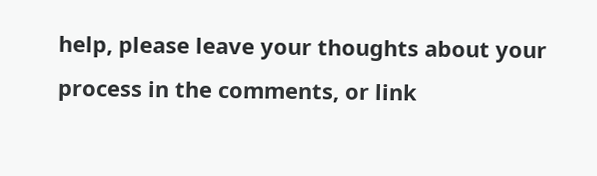help, please leave your thoughts about your process in the comments, or link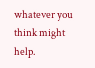whatever you think might help.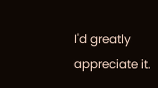I'd greatly appreciate it.